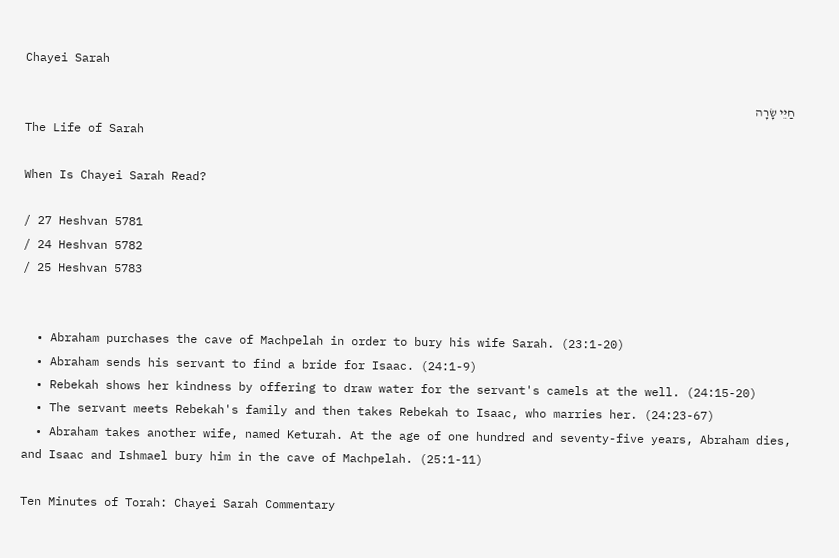Chayei Sarah

חַיֵּי שָׂרָה
The Life of Sarah

When Is Chayei Sarah Read?

/ 27 Heshvan 5781
/ 24 Heshvan 5782
/ 25 Heshvan 5783


  • Abraham purchases the cave of Machpelah in order to bury his wife Sarah. (23:1-20)
  • Abraham sends his servant to find a bride for Isaac. (24:1-9)
  • Rebekah shows her kindness by offering to draw water for the servant's camels at the well. (24:15-20)
  • The servant meets Rebekah's family and then takes Rebekah to Isaac, who marries her. (24:23-67)
  • Abraham takes another wife, named Keturah. At the age of one hundred and seventy-five years, Abraham dies, and Isaac and Ishmael bury him in the cave of Machpelah. (25:1-11)

Ten Minutes of Torah: Chayei Sarah Commentary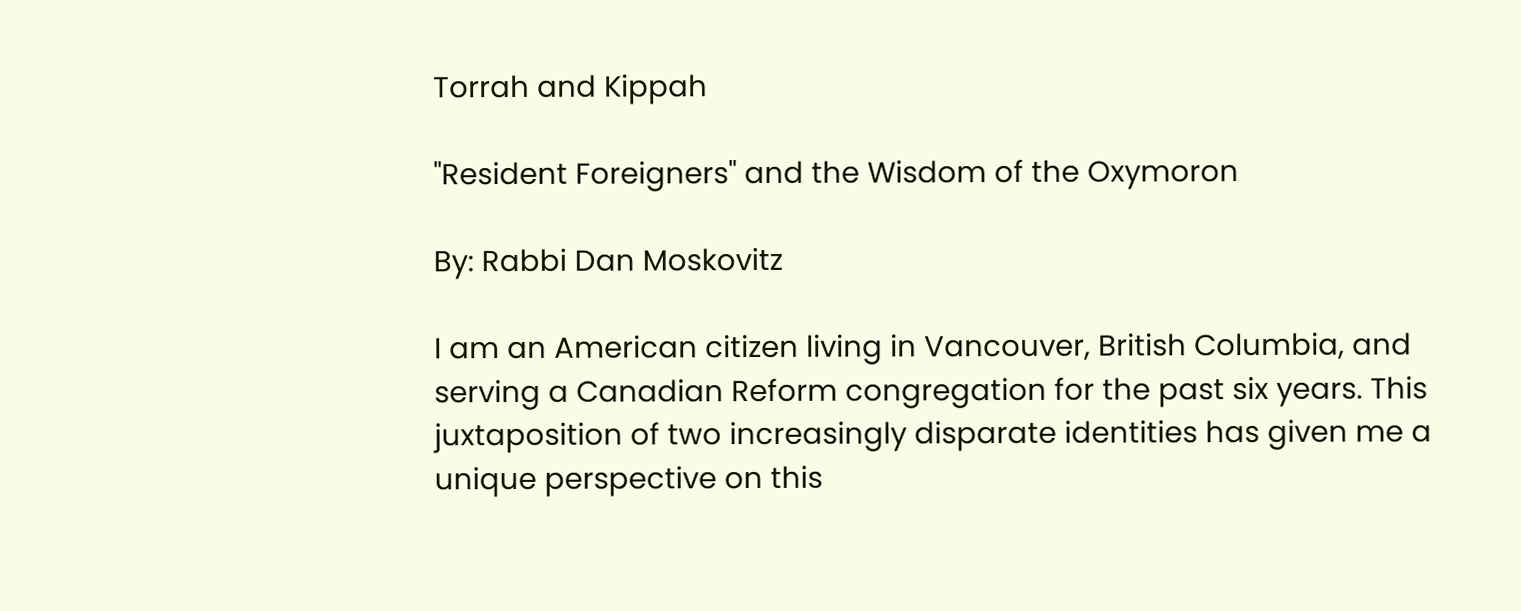Torrah and Kippah

"Resident Foreigners" and the Wisdom of the Oxymoron

By: Rabbi Dan Moskovitz

I am an American citizen living in Vancouver, British Columbia, and serving a Canadian Reform congregation for the past six years. This juxtaposition of two increasingly disparate identities has given me a unique perspective on this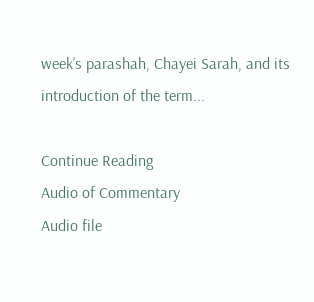week’s parashah, Chayei Sarah, and its introduction of the term...

Continue Reading
Audio of Commentary
Audio file